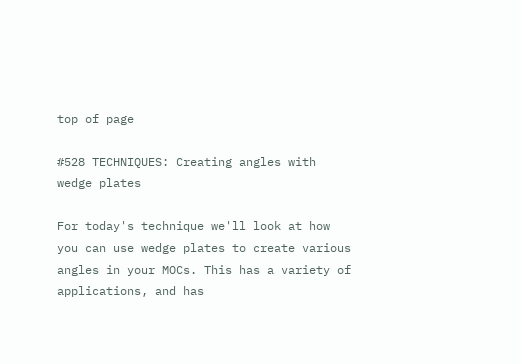top of page

#528 TECHNIQUES: Creating angles with wedge plates

For today's technique we'll look at how you can use wedge plates to create various angles in your MOCs. This has a variety of applications, and has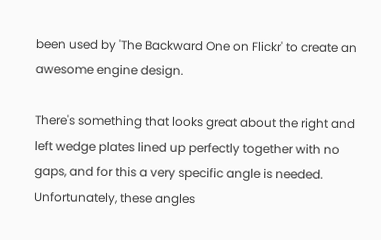been used by 'The Backward One on Flickr' to create an awesome engine design.

There's something that looks great about the right and left wedge plates lined up perfectly together with no gaps, and for this a very specific angle is needed. Unfortunately, these angles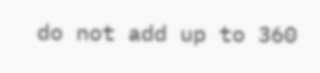do not add up to 360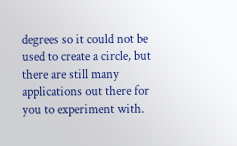degrees so it could not be used to create a circle, but there are still many applications out there for you to experiment with.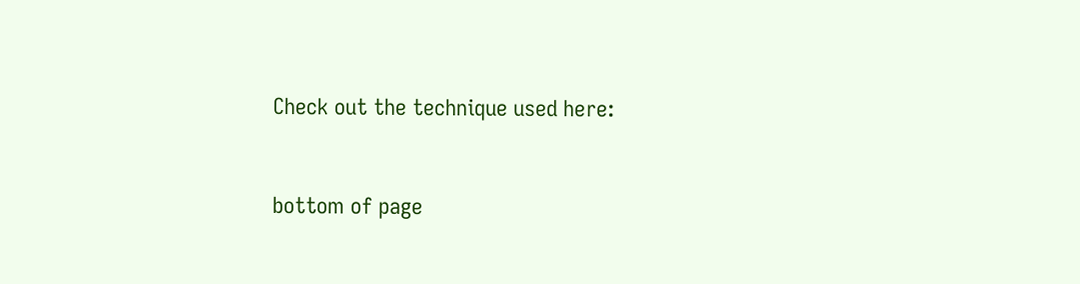Check out the technique used here:


bottom of page